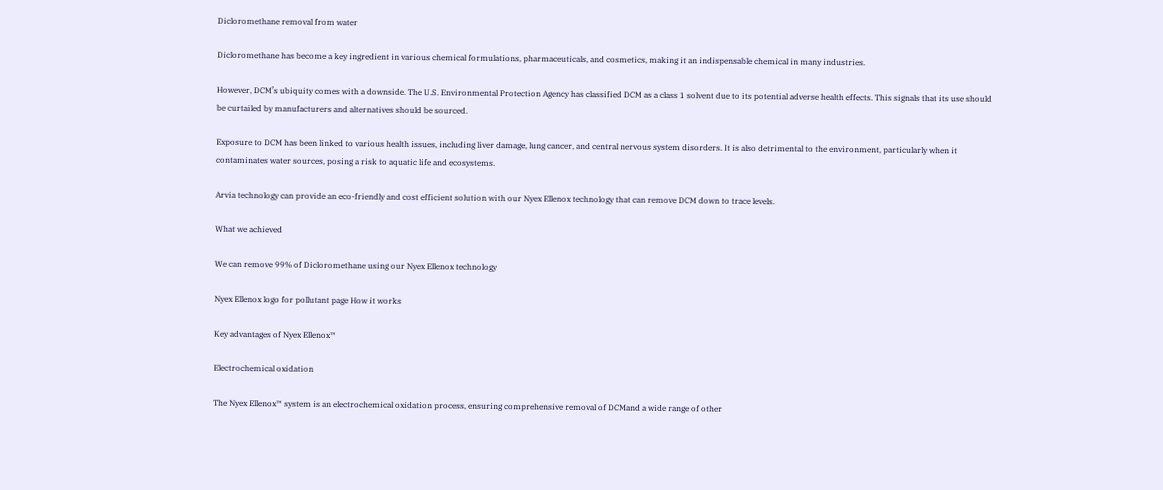Dicloromethane removal from water

Dicloromethane has become a key ingredient in various chemical formulations, pharmaceuticals, and cosmetics, making it an indispensable chemical in many industries.

However, DCM’s ubiquity comes with a downside. The U.S. Environmental Protection Agency has classified DCM as a class 1 solvent due to its potential adverse health effects. This signals that its use should be curtailed by manufacturers and alternatives should be sourced.

Exposure to DCM has been linked to various health issues, including liver damage, lung cancer, and central nervous system disorders. It is also detrimental to the environment, particularly when it contaminates water sources, posing a risk to aquatic life and ecosystems.

Arvia technology can provide an eco-friendly and cost efficient solution with our Nyex Ellenox technology that can remove DCM down to trace levels.

What we achieved

We can remove 99% of Dicloromethane using our Nyex Ellenox technology

Nyex Ellenox logo for pollutant page How it works

Key advantages of Nyex Ellenox™

Electrochemical oxidation

The Nyex Ellenox™ system is an electrochemical oxidation process, ensuring comprehensive removal of DCMand a wide range of other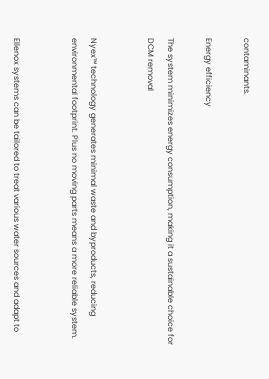contaminants.

Energy efficiency

The system minimizes energy consumption, making it a sustainable choice for DCM removal


Nyex™ technology generates minimal waste and byproducts, reducing environmental footprint. Plus no moving parts means a more reliable system.


Ellenox systems can be tailored to treat various water sources and adapt to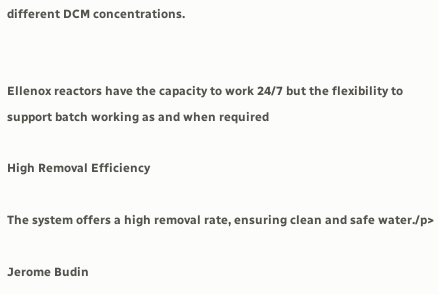different DCM concentrations.


Ellenox reactors have the capacity to work 24/7 but the flexibility to support batch working as and when required

High Removal Efficiency

The system offers a high removal rate, ensuring clean and safe water./p>

Jerome Budin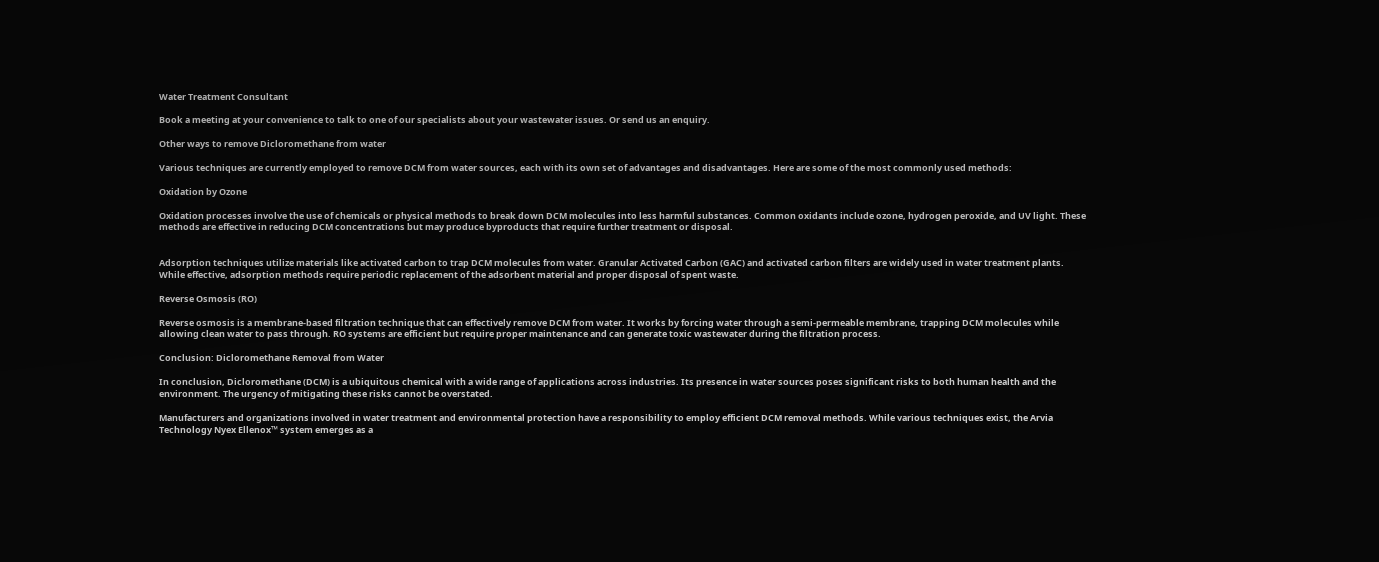Water Treatment Consultant

Book a meeting at your convenience to talk to one of our specialists about your wastewater issues. Or send us an enquiry.

Other ways to remove Dicloromethane from water

Various techniques are currently employed to remove DCM from water sources, each with its own set of advantages and disadvantages. Here are some of the most commonly used methods:

Oxidation by Ozone

Oxidation processes involve the use of chemicals or physical methods to break down DCM molecules into less harmful substances. Common oxidants include ozone, hydrogen peroxide, and UV light. These methods are effective in reducing DCM concentrations but may produce byproducts that require further treatment or disposal.


Adsorption techniques utilize materials like activated carbon to trap DCM molecules from water. Granular Activated Carbon (GAC) and activated carbon filters are widely used in water treatment plants. While effective, adsorption methods require periodic replacement of the adsorbent material and proper disposal of spent waste.

Reverse Osmosis (RO)

Reverse osmosis is a membrane-based filtration technique that can effectively remove DCM from water. It works by forcing water through a semi-permeable membrane, trapping DCM molecules while allowing clean water to pass through. RO systems are efficient but require proper maintenance and can generate toxic wastewater during the filtration process.

Conclusion: Dicloromethane Removal from Water

In conclusion, Dicloromethane (DCM) is a ubiquitous chemical with a wide range of applications across industries. Its presence in water sources poses significant risks to both human health and the environment. The urgency of mitigating these risks cannot be overstated.

Manufacturers and organizations involved in water treatment and environmental protection have a responsibility to employ efficient DCM removal methods. While various techniques exist, the Arvia Technology Nyex Ellenox™ system emerges as a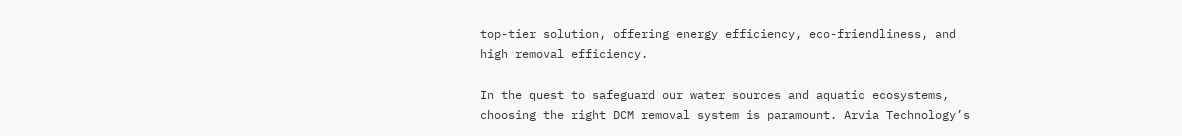top-tier solution, offering energy efficiency, eco-friendliness, and high removal efficiency.

In the quest to safeguard our water sources and aquatic ecosystems, choosing the right DCM removal system is paramount. Arvia Technology’s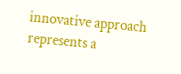innovative approach represents a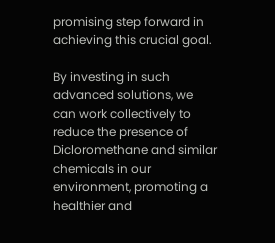promising step forward in achieving this crucial goal.

By investing in such advanced solutions, we can work collectively to reduce the presence of Dicloromethane and similar chemicals in our environment, promoting a healthier and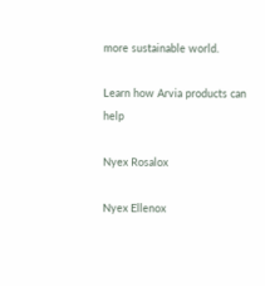more sustainable world.

Learn how Arvia products can help

Nyex Rosalox

Nyex Ellenox